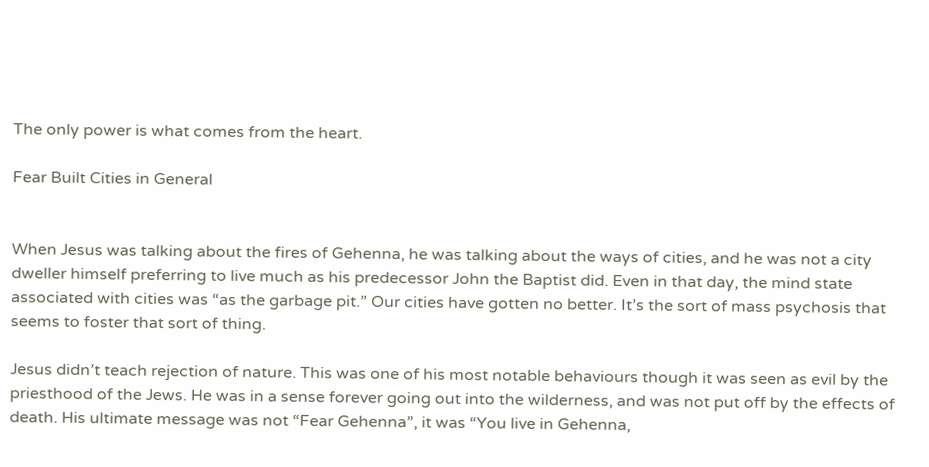The only power is what comes from the heart.

Fear Built Cities in General


When Jesus was talking about the fires of Gehenna, he was talking about the ways of cities, and he was not a city dweller himself preferring to live much as his predecessor John the Baptist did. Even in that day, the mind state associated with cities was “as the garbage pit.” Our cities have gotten no better. It’s the sort of mass psychosis that seems to foster that sort of thing.

Jesus didn’t teach rejection of nature. This was one of his most notable behaviours though it was seen as evil by the priesthood of the Jews. He was in a sense forever going out into the wilderness, and was not put off by the effects of death. His ultimate message was not “Fear Gehenna”, it was “You live in Gehenna,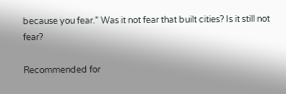because you fear.” Was it not fear that built cities? Is it still not fear?

Recommended for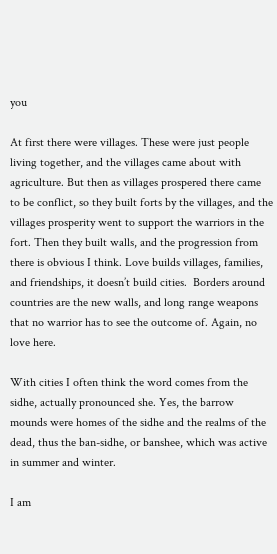you

At first there were villages. These were just people living together, and the villages came about with agriculture. But then as villages prospered there came to be conflict, so they built forts by the villages, and the villages prosperity went to support the warriors in the fort. Then they built walls, and the progression from there is obvious I think. Love builds villages, families, and friendships, it doesn’t build cities.  Borders around countries are the new walls, and long range weapons that no warrior has to see the outcome of. Again, no love here.

With cities I often think the word comes from the sidhe, actually pronounced she. Yes, the barrow mounds were homes of the sidhe and the realms of the dead, thus the ban-sidhe, or banshee, which was active in summer and winter.

I am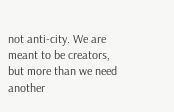not anti-city. We are meant to be creators, but more than we need another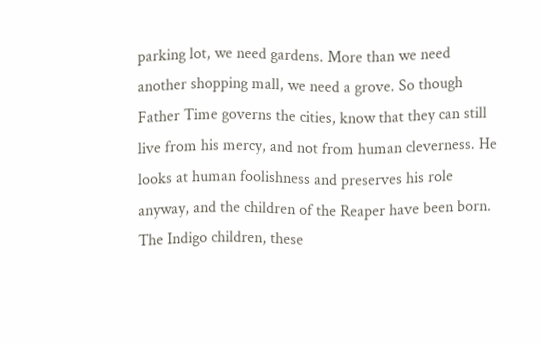parking lot, we need gardens. More than we need another shopping mall, we need a grove. So though Father Time governs the cities, know that they can still live from his mercy, and not from human cleverness. He looks at human foolishness and preserves his role anyway, and the children of the Reaper have been born. The Indigo children, these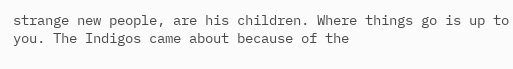strange new people, are his children. Where things go is up to you. The Indigos came about because of the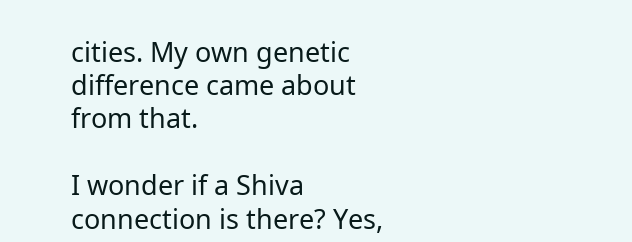cities. My own genetic difference came about from that.

I wonder if a Shiva connection is there? Yes,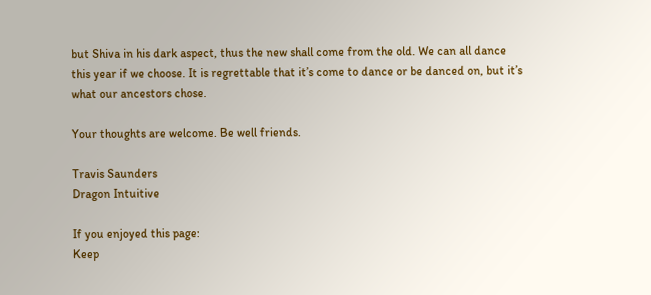but Shiva in his dark aspect, thus the new shall come from the old. We can all dance this year if we choose. It is regrettable that it’s come to dance or be danced on, but it’s what our ancestors chose.

Your thoughts are welcome. Be well friends.

Travis Saunders
Dragon Intuitive

If you enjoyed this page:
Keep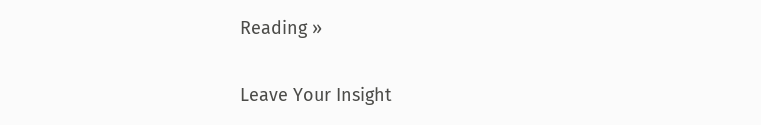Reading »

Leave Your Insight